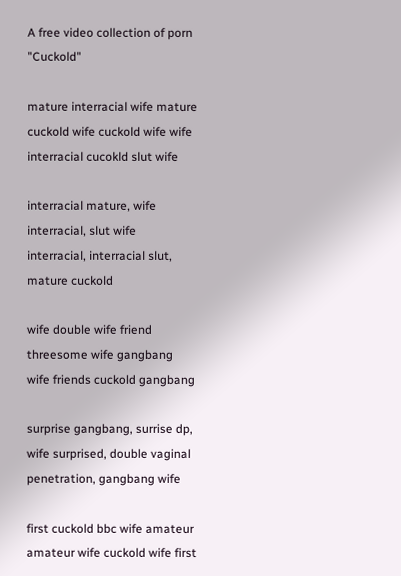A free video collection of porn "Cuckold"

mature interracial wife mature cuckold wife cuckold wife wife interracial cucokld slut wife

interracial mature, wife interracial, slut wife interracial, interracial slut, mature cuckold

wife double wife friend threesome wife gangbang wife friends cuckold gangbang

surprise gangbang, surrise dp, wife surprised, double vaginal penetration, gangbang wife

first cuckold bbc wife amateur amateur wife cuckold wife first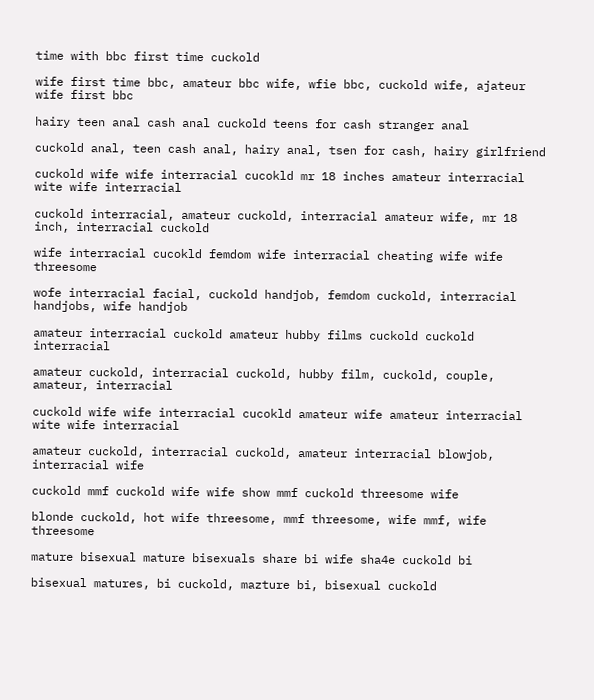time with bbc first time cuckold

wife first time bbc, amateur bbc wife, wfie bbc, cuckold wife, ajateur wife first bbc

hairy teen anal cash anal cuckold teens for cash stranger anal

cuckold anal, teen cash anal, hairy anal, tsen for cash, hairy girlfriend

cuckold wife wife interracial cucokld mr 18 inches amateur interracial wite wife interracial

cuckold interracial, amateur cuckold, interracial amateur wife, mr 18 inch, interracial cuckold

wife interracial cucokld femdom wife interracial cheating wife wife threesome

wofe interracial facial, cuckold handjob, femdom cuckold, interracial handjobs, wife handjob

amateur interracial cuckold amateur hubby films cuckold cuckold interracial

amateur cuckold, interracial cuckold, hubby film, cuckold, couple, amateur, interracial

cuckold wife wife interracial cucokld amateur wife amateur interracial wite wife interracial

amateur cuckold, interracial cuckold, amateur interracial blowjob, interracial wife

cuckold mmf cuckold wife wife show mmf cuckold threesome wife

blonde cuckold, hot wife threesome, mmf threesome, wife mmf, wife threesome

mature bisexual mature bisexuals share bi wife sha4e cuckold bi

bisexual matures, bi cuckold, mazture bi, bisexual cuckold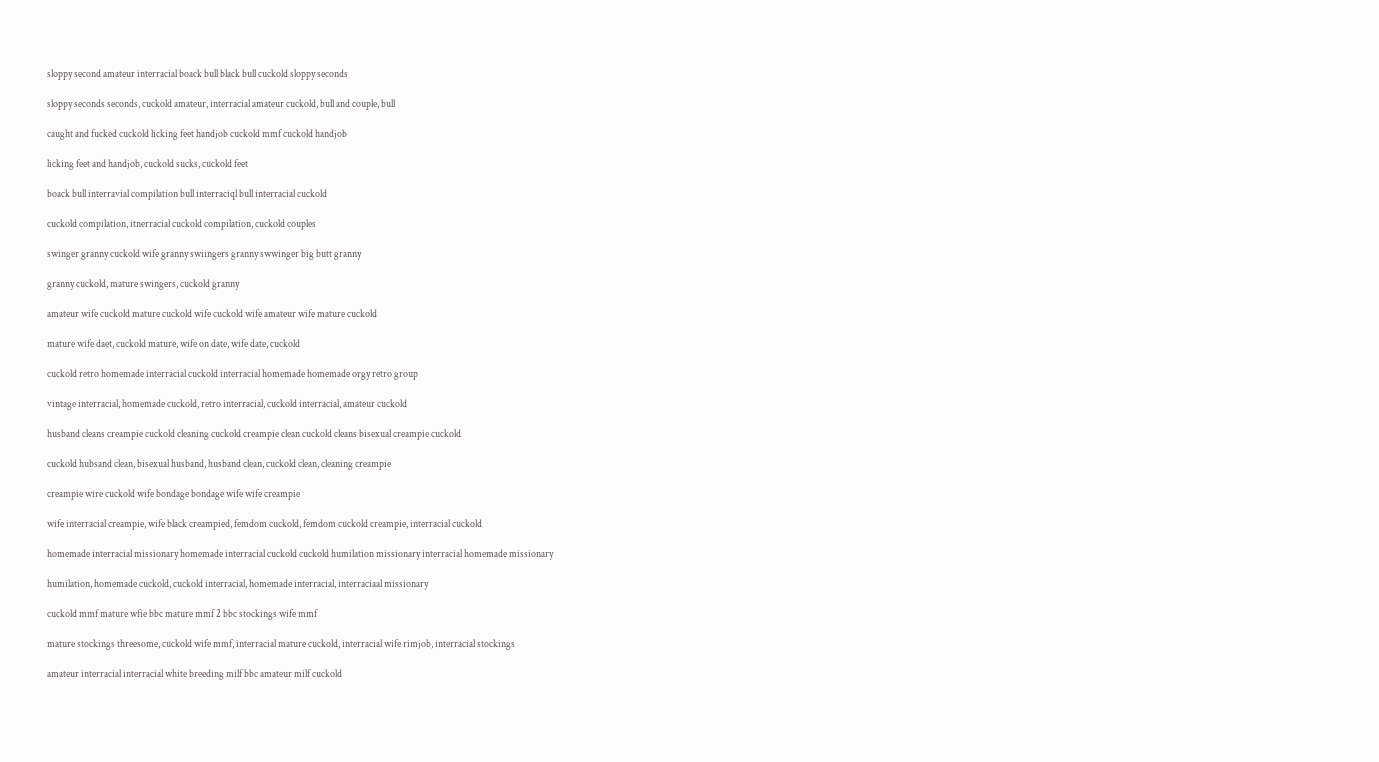sloppy second amateur interracial boack bull black bull cuckold sloppy seconds

sloppy seconds seconds, cuckold amateur, interracial amateur cuckold, bull and couple, bull

caught and fucked cuckold licking feet handjob cuckold mmf cuckold handjob

licking feet and handjob, cuckold sucks, cuckold feet

boack bull interravial compilation bull interraciql bull interracial cuckold

cuckold compilation, itnerracial cuckold compilation, cuckold couples

swinger granny cuckold wife granny swiingers granny swwinger big butt granny

granny cuckold, mature swingers, cuckold granny

amateur wife cuckold mature cuckold wife cuckold wife amateur wife mature cuckold

mature wife daet, cuckold mature, wife on date, wife date, cuckold

cuckold retro homemade interracial cuckold interracial homemade homemade orgy retro group

vintage interracial, homemade cuckold, retro interracial, cuckold interracial, amateur cuckold

husband cleans creampie cuckold cleaning cuckold creampie clean cuckold cleans bisexual creampie cuckold

cuckold hubsand clean, bisexual husband, husband clean, cuckold clean, cleaning creampie

creampie wire cuckold wife bondage bondage wife wife creampie

wife interracial creampie, wife black creampied, femdom cuckold, femdom cuckold creampie, interracial cuckold

homemade interracial missionary homemade interracial cuckold cuckold humilation missionary interracial homemade missionary

humilation, homemade cuckold, cuckold interracial, homemade interracial, interraciaal missionary

cuckold mmf mature wfie bbc mature mmf 2 bbc stockings wife mmf

mature stockings threesome, cuckold wife mmf, interracial mature cuckold, interracial wife rimjob, interracial stockings

amateur interracial interracial white breeding milf bbc amateur milf cuckold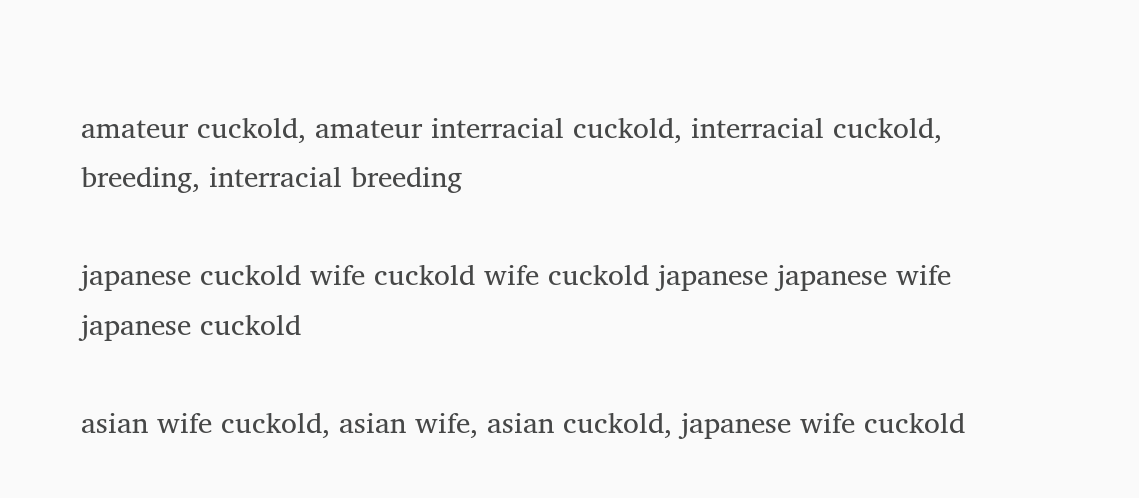amateur cuckold, amateur interracial cuckold, interracial cuckold, breeding, interracial breeding

japanese cuckold wife cuckold wife cuckold japanese japanese wife japanese cuckold

asian wife cuckold, asian wife, asian cuckold, japanese wife cuckold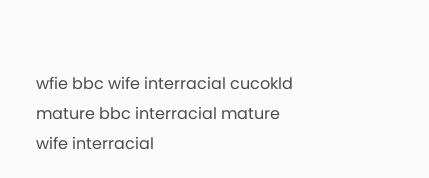wfie bbc wife interracial cucokld mature bbc interracial mature wife interracial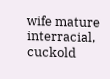wife mature interracial, cuckold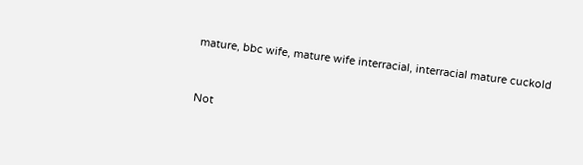mature, bbc wife, mature wife interracial, interracial mature cuckold


Not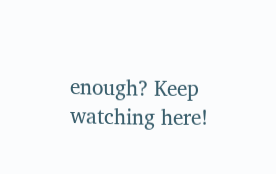enough? Keep watching here!